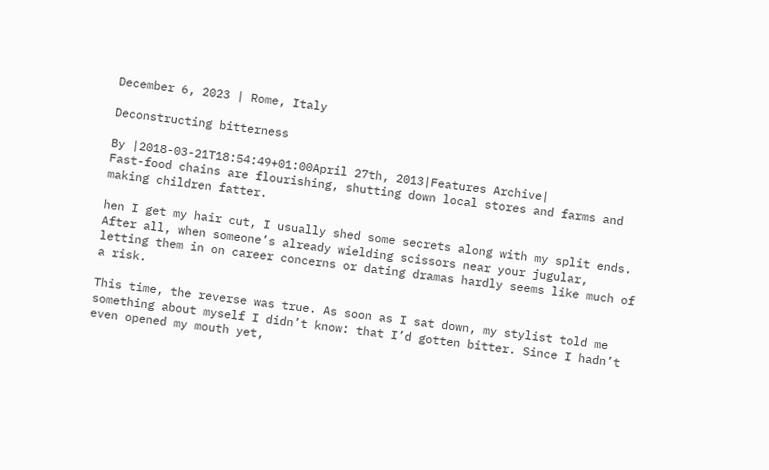December 6, 2023 | Rome, Italy

Deconstructing bitterness

By |2018-03-21T18:54:49+01:00April 27th, 2013|Features Archive|
Fast-food chains are flourishing, shutting down local stores and farms and making children fatter.

hen I get my hair cut, I usually shed some secrets along with my split ends. After all, when someone’s already wielding scissors near your jugular, letting them in on career concerns or dating dramas hardly seems like much of a risk.

This time, the reverse was true. As soon as I sat down, my stylist told me something about myself I didn’t know: that I’d gotten bitter. Since I hadn’t even opened my mouth yet,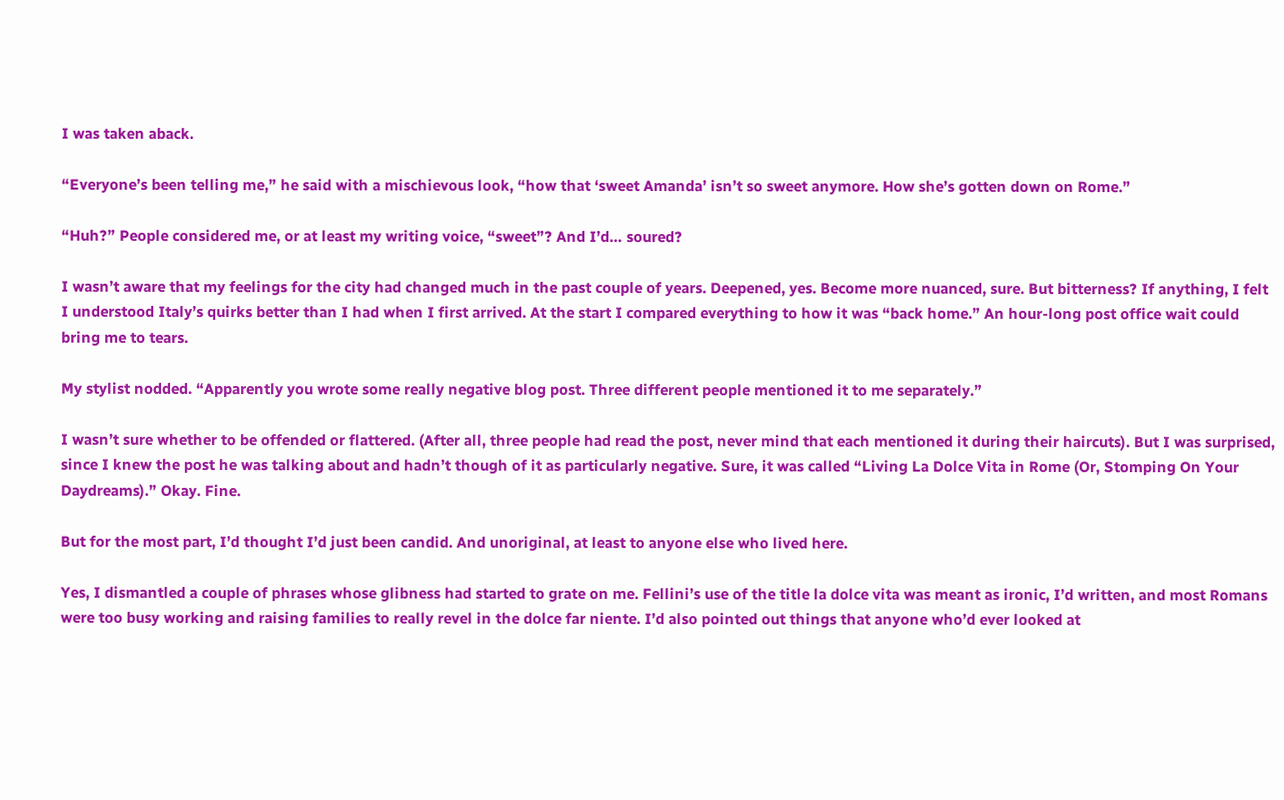I was taken aback.

“Everyone’s been telling me,” he said with a mischievous look, “how that ‘sweet Amanda’ isn’t so sweet anymore. How she’s gotten down on Rome.”

“Huh?” People considered me, or at least my writing voice, “sweet”? And I’d… soured?

I wasn’t aware that my feelings for the city had changed much in the past couple of years. Deepened, yes. Become more nuanced, sure. But bitterness? If anything, I felt I understood Italy’s quirks better than I had when I first arrived. At the start I compared everything to how it was “back home.” An hour-long post office wait could bring me to tears.

My stylist nodded. “Apparently you wrote some really negative blog post. Three different people mentioned it to me separately.”

I wasn’t sure whether to be offended or flattered. (After all, three people had read the post, never mind that each mentioned it during their haircuts). But I was surprised, since I knew the post he was talking about and hadn’t though of it as particularly negative. Sure, it was called “Living La Dolce Vita in Rome (Or, Stomping On Your Daydreams).” Okay. Fine.

But for the most part, I’d thought I’d just been candid. And unoriginal, at least to anyone else who lived here.

Yes, I dismantled a couple of phrases whose glibness had started to grate on me. Fellini’s use of the title la dolce vita was meant as ironic, I’d written, and most Romans were too busy working and raising families to really revel in the dolce far niente. I’d also pointed out things that anyone who’d ever looked at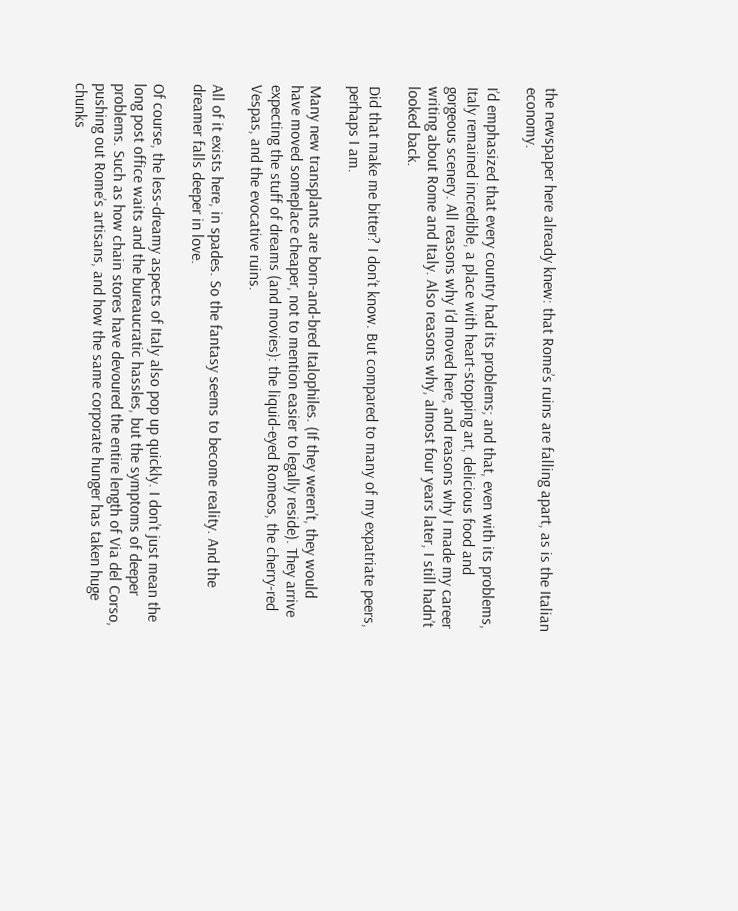the newspaper here already knew: that Rome’s ruins are falling apart, as is the Italian economy.

I’d emphasized that every country had its problems; and that, even with its problems, Italy remained incredible, a place with heart-stopping art, delicious food and gorgeous scenery. All reasons why I’d moved here, and reasons why I made my career writing about Rome and Italy. Also reasons why, almost four years later, I still hadn’t looked back.

Did that make me bitter? I don’t know. But compared to many of my expatriate peers, perhaps I am.

Many new transplants are born-and-bred Italophiles. (If they weren’t, they would have moved someplace cheaper, not to mention easier to legally reside). They arrive expecting the stuff of dreams (and movies): the liquid-eyed Romeos, the cherry-red Vespas, and the evocative ruins.

All of it exists here, in spades. So the fantasy seems to become reality. And the dreamer falls deeper in love.

Of course, the less-dreamy aspects of Italy also pop up quickly. I don’t just mean the long post office waits and the bureaucratic hassles, but the symptoms of deeper problems. Such as how chain stores have devoured the entire length of Via del Corso, pushing out Rome’s artisans, and how the same corporate hunger has taken huge chunks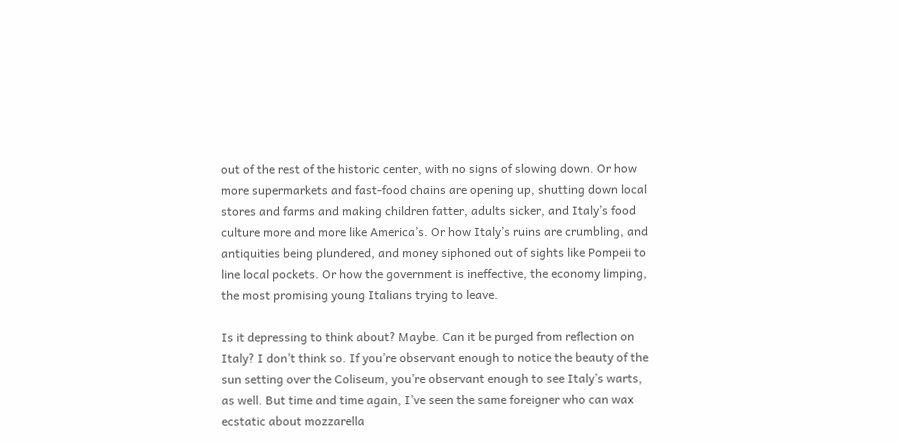out of the rest of the historic center, with no signs of slowing down. Or how more supermarkets and fast-food chains are opening up, shutting down local stores and farms and making children fatter, adults sicker, and Italy’s food culture more and more like America’s. Or how Italy’s ruins are crumbling, and antiquities being plundered, and money siphoned out of sights like Pompeii to line local pockets. Or how the government is ineffective, the economy limping, the most promising young Italians trying to leave.

Is it depressing to think about? Maybe. Can it be purged from reflection on Italy? I don’t think so. If you’re observant enough to notice the beauty of the sun setting over the Coliseum, you’re observant enough to see Italy’s warts, as well. But time and time again, I’ve seen the same foreigner who can wax ecstatic about mozzarella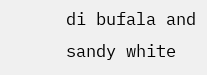di bufala and sandy white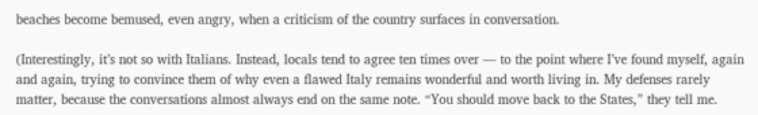beaches become bemused, even angry, when a criticism of the country surfaces in conversation.

(Interestingly, it’s not so with Italians. Instead, locals tend to agree ten times over — to the point where I’ve found myself, again and again, trying to convince them of why even a flawed Italy remains wonderful and worth living in. My defenses rarely matter, because the conversations almost always end on the same note. “You should move back to the States,” they tell me.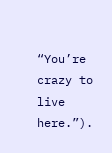“You’re crazy to live here.”).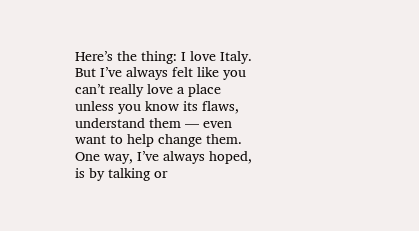Here’s the thing: I love Italy. But I’ve always felt like you can’t really love a place unless you know its flaws, understand them — even want to help change them. One way, I’ve always hoped, is by talking or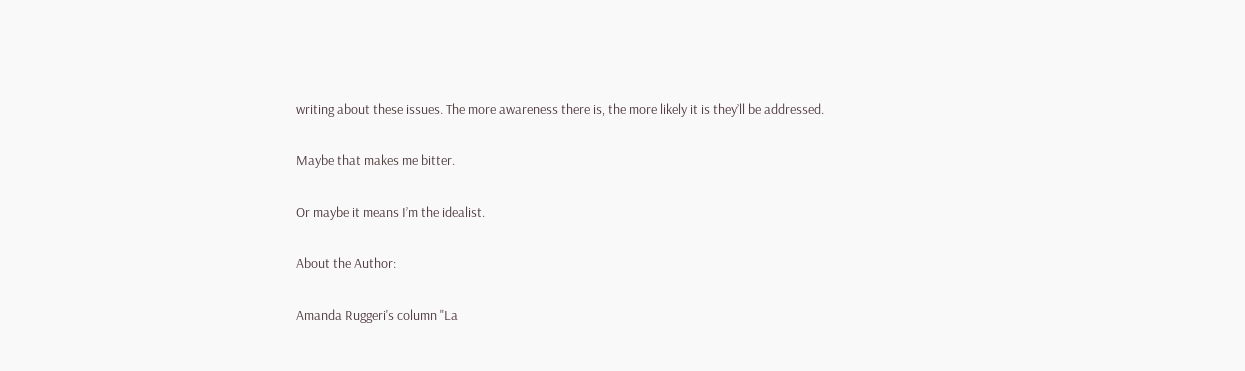writing about these issues. The more awareness there is, the more likely it is they’ll be addressed.

Maybe that makes me bitter.

Or maybe it means I’m the idealist.

About the Author:

Amanda Ruggeri's column "La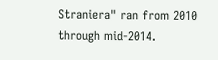Straniera" ran from 2010 through mid-2014.